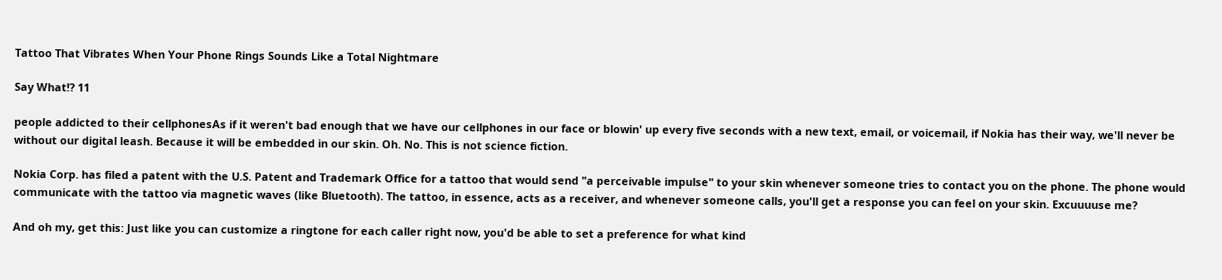Tattoo That Vibrates When Your Phone Rings Sounds Like a Total Nightmare

Say What!? 11

people addicted to their cellphonesAs if it weren't bad enough that we have our cellphones in our face or blowin' up every five seconds with a new text, email, or voicemail, if Nokia has their way, we'll never be without our digital leash. Because it will be embedded in our skin. Oh. No. This is not science fiction.

Nokia Corp. has filed a patent with the U.S. Patent and Trademark Office for a tattoo that would send "a perceivable impulse" to your skin whenever someone tries to contact you on the phone. The phone would communicate with the tattoo via magnetic waves (like Bluetooth). The tattoo, in essence, acts as a receiver, and whenever someone calls, you'll get a response you can feel on your skin. Excuuuuse me?

And oh my, get this: Just like you can customize a ringtone for each caller right now, you'd be able to set a preference for what kind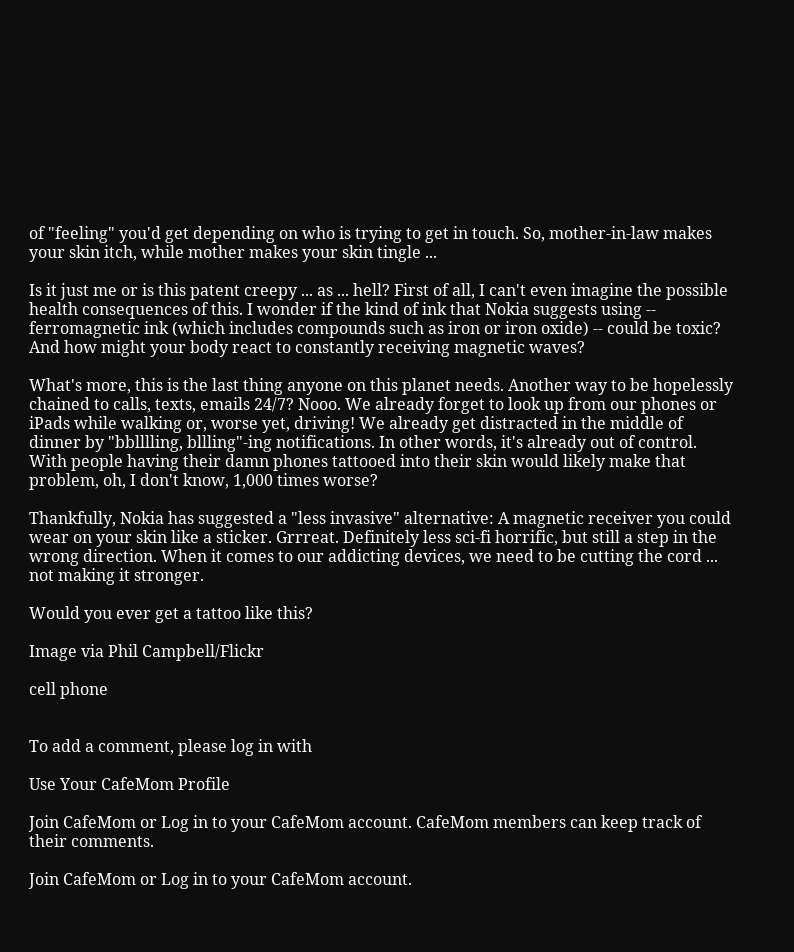of "feeling" you'd get depending on who is trying to get in touch. So, mother-in-law makes your skin itch, while mother makes your skin tingle ...

Is it just me or is this patent creepy ... as ... hell? First of all, I can't even imagine the possible health consequences of this. I wonder if the kind of ink that Nokia suggests using -- ferromagnetic ink (which includes compounds such as iron or iron oxide) -- could be toxic? And how might your body react to constantly receiving magnetic waves?

What's more, this is the last thing anyone on this planet needs. Another way to be hopelessly chained to calls, texts, emails 24/7? Nooo. We already forget to look up from our phones or iPads while walking or, worse yet, driving! We already get distracted in the middle of dinner by "bblllling, bllling"-ing notifications. In other words, it's already out of control. With people having their damn phones tattooed into their skin would likely make that problem, oh, I don't know, 1,000 times worse?

Thankfully, Nokia has suggested a "less invasive" alternative: A magnetic receiver you could wear on your skin like a sticker. Grrreat. Definitely less sci-fi horrific, but still a step in the wrong direction. When it comes to our addicting devices, we need to be cutting the cord ... not making it stronger.

Would you ever get a tattoo like this?

Image via Phil Campbell/Flickr

cell phone


To add a comment, please log in with

Use Your CafeMom Profile

Join CafeMom or Log in to your CafeMom account. CafeMom members can keep track of their comments.

Join CafeMom or Log in to your CafeMom account.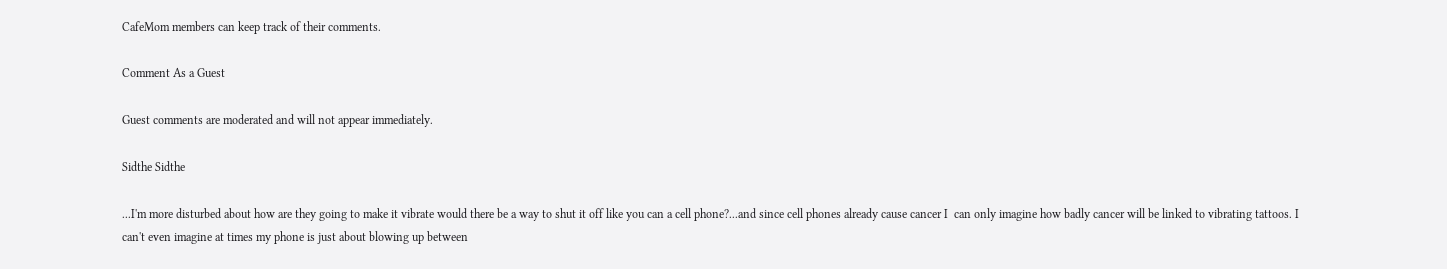CafeMom members can keep track of their comments.

Comment As a Guest

Guest comments are moderated and will not appear immediately.

Sidthe Sidthe

...I'm more disturbed about how are they going to make it vibrate would there be a way to shut it off like you can a cell phone?...and since cell phones already cause cancer I  can only imagine how badly cancer will be linked to vibrating tattoos. I can't even imagine at times my phone is just about blowing up between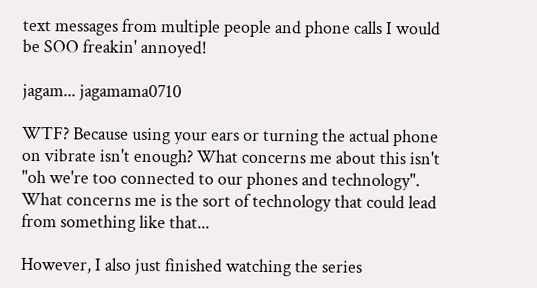text messages from multiple people and phone calls I would be SOO freakin' annoyed!

jagam... jagamama0710

WTF? Because using your ears or turning the actual phone on vibrate isn't enough? What concerns me about this isn't "oh we're too connected to our phones and technology". What concerns me is the sort of technology that could lead from something like that...

However, I also just finished watching the series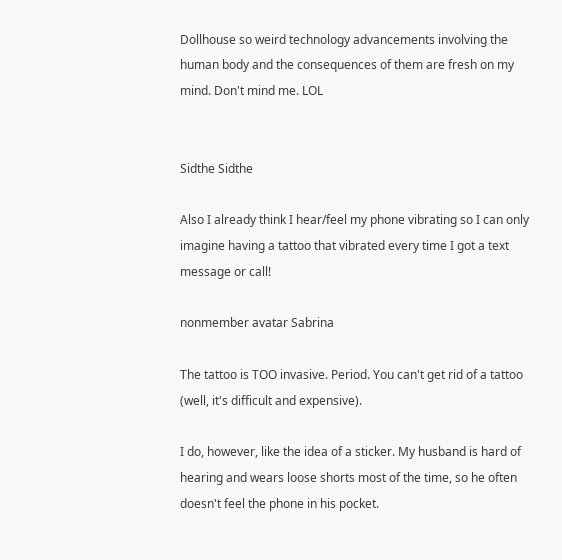Dollhouse so weird technology advancements involving the human body and the consequences of them are fresh on my mind. Don't mind me. LOL


Sidthe Sidthe

Also I already think I hear/feel my phone vibrating so I can only imagine having a tattoo that vibrated every time I got a text message or call!

nonmember avatar Sabrina

The tattoo is TOO invasive. Period. You can't get rid of a tattoo (well, it's difficult and expensive).

I do, however, like the idea of a sticker. My husband is hard of hearing and wears loose shorts most of the time, so he often doesn't feel the phone in his pocket.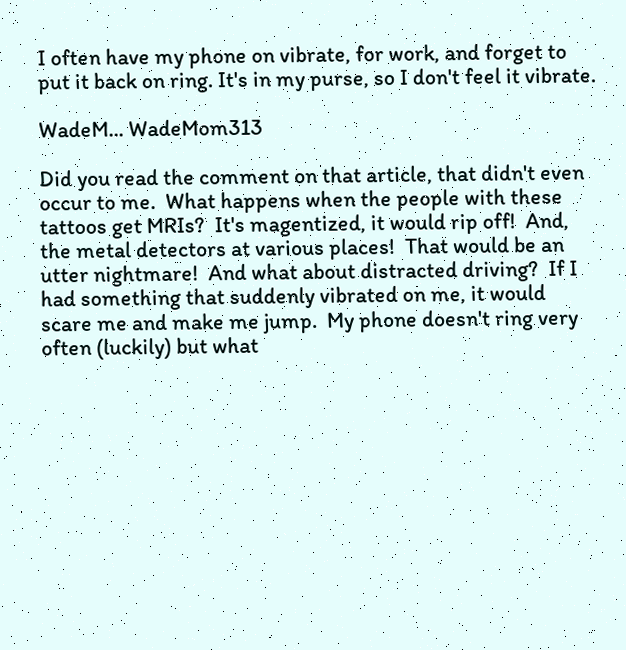I often have my phone on vibrate, for work, and forget to put it back on ring. It's in my purse, so I don't feel it vibrate.

WadeM... WadeMom313

Did you read the comment on that article, that didn't even occur to me.  What happens when the people with these tattoos get MRIs?  It's magentized, it would rip off!  And, the metal detectors at various places!  That would be an utter nightmare!  And what about distracted driving?  If I had something that suddenly vibrated on me, it would scare me and make me jump.  My phone doesn't ring very often (luckily) but what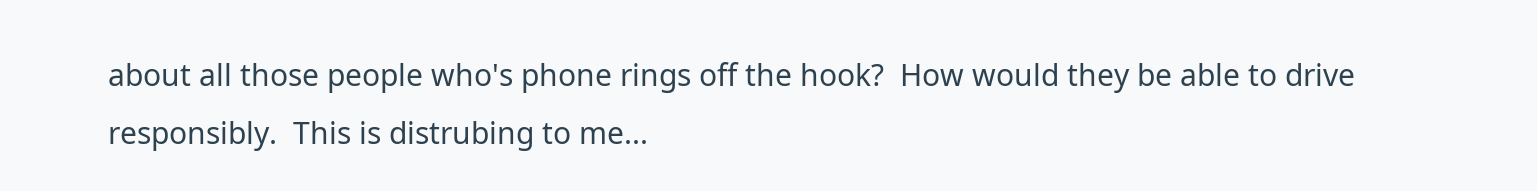about all those people who's phone rings off the hook?  How would they be able to drive responsibly.  This is distrubing to me...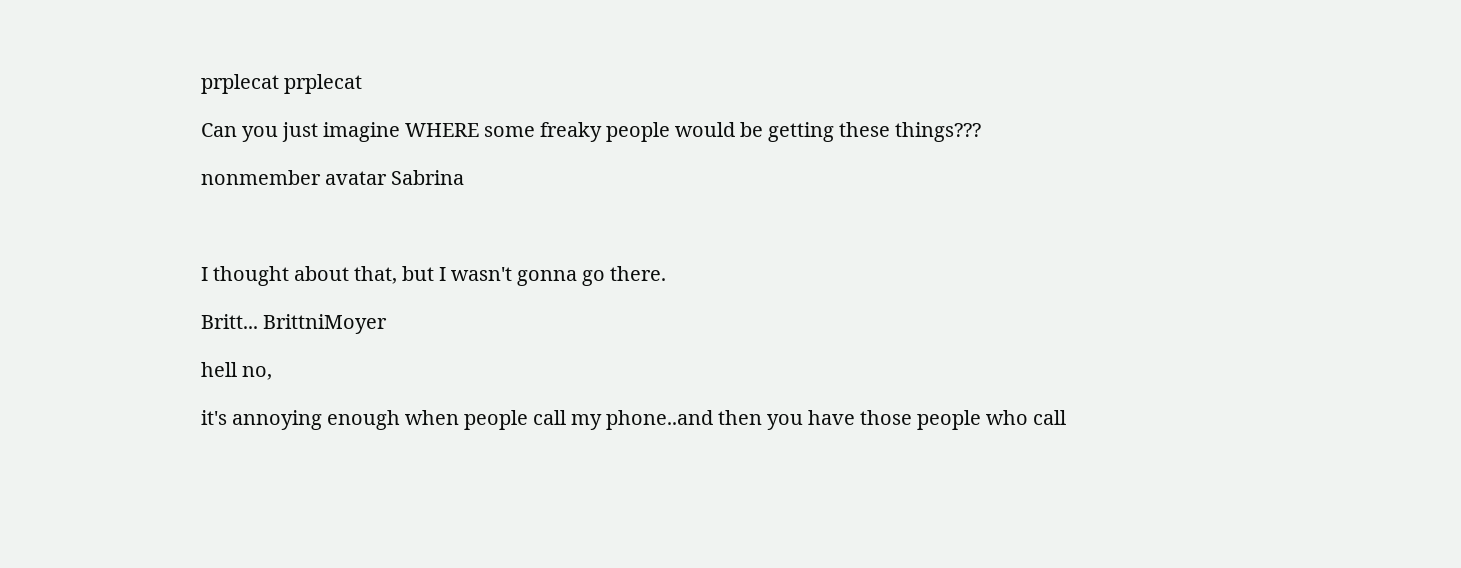prplecat prplecat

Can you just imagine WHERE some freaky people would be getting these things???

nonmember avatar Sabrina



I thought about that, but I wasn't gonna go there.

Britt... BrittniMoyer

hell no,

it's annoying enough when people call my phone..and then you have those people who call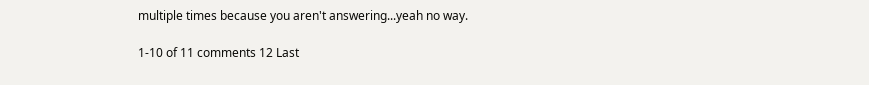multiple times because you aren't answering...yeah no way.

1-10 of 11 comments 12 Last